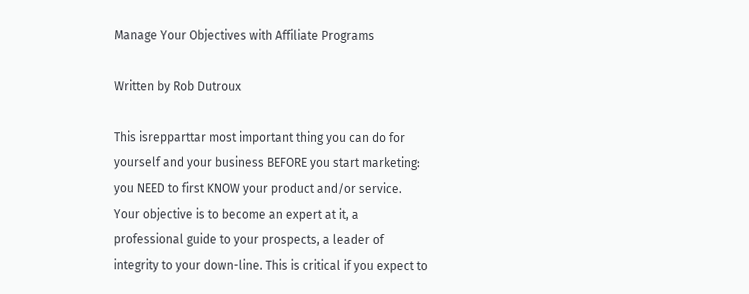Manage Your Objectives with Affiliate Programs

Written by Rob Dutroux

This isrepparttar most important thing you can do for yourself and your business BEFORE you start marketing: you NEED to first KNOW your product and/or service. Your objective is to become an expert at it, a professional guide to your prospects, a leader of integrity to your down-line. This is critical if you expect to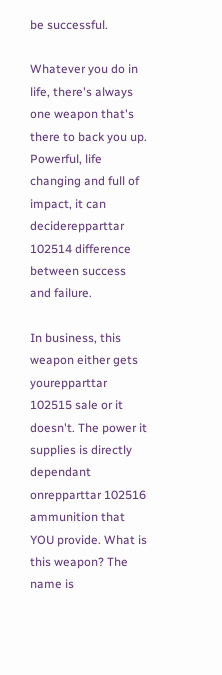be successful.

Whatever you do in life, there's always one weapon that's there to back you up. Powerful, life changing and full of impact, it can deciderepparttar 102514 difference between success and failure.

In business, this weapon either gets yourepparttar 102515 sale or it doesn't. The power it supplies is directly dependant onrepparttar 102516 ammunition that YOU provide. What is this weapon? The name is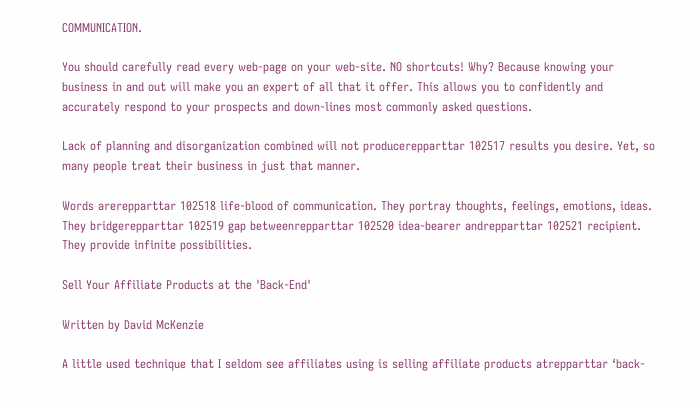COMMUNICATION.

You should carefully read every web-page on your web-site. NO shortcuts! Why? Because knowing your business in and out will make you an expert of all that it offer. This allows you to confidently and accurately respond to your prospects and down-lines most commonly asked questions.

Lack of planning and disorganization combined will not producerepparttar 102517 results you desire. Yet, so many people treat their business in just that manner.

Words arerepparttar 102518 life-blood of communication. They portray thoughts, feelings, emotions, ideas. They bridgerepparttar 102519 gap betweenrepparttar 102520 idea-bearer andrepparttar 102521 recipient. They provide infinite possibilities.

Sell Your Affiliate Products at the 'Back-End'

Written by David McKenzie

A little used technique that I seldom see affiliates using is selling affiliate products atrepparttar ‘back-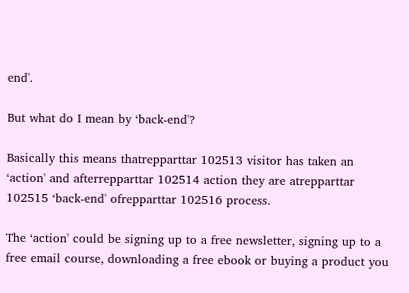end'.

But what do I mean by ‘back-end'?

Basically this means thatrepparttar 102513 visitor has taken an ‘action' and afterrepparttar 102514 action they are atrepparttar 102515 ‘back-end' ofrepparttar 102516 process.

The ‘action' could be signing up to a free newsletter, signing up to a free email course, downloading a free ebook or buying a product you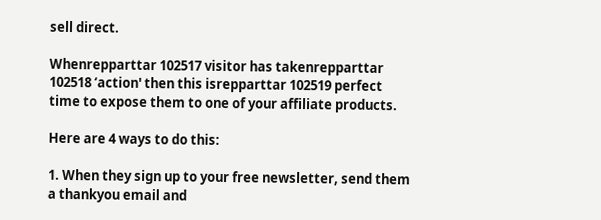sell direct.

Whenrepparttar 102517 visitor has takenrepparttar 102518 ‘action' then this isrepparttar 102519 perfect time to expose them to one of your affiliate products.

Here are 4 ways to do this:

1. When they sign up to your free newsletter, send them a thankyou email and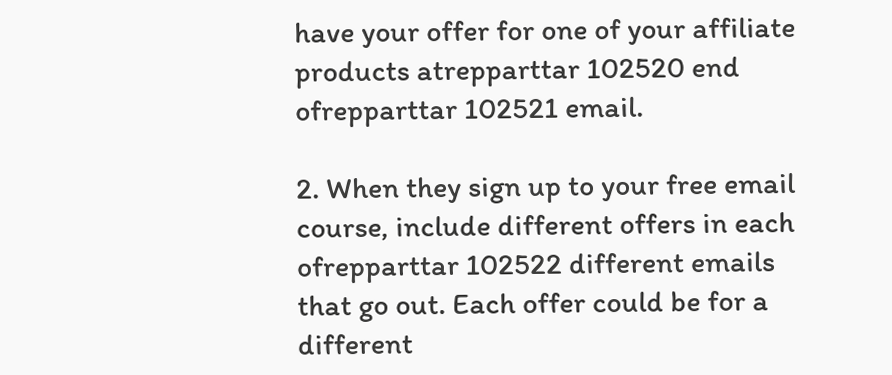have your offer for one of your affiliate products atrepparttar 102520 end ofrepparttar 102521 email.

2. When they sign up to your free email course, include different offers in each ofrepparttar 102522 different emails that go out. Each offer could be for a different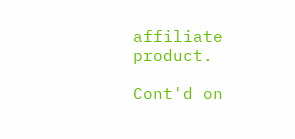affiliate product.

Cont'd on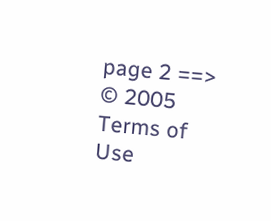page 2 ==> © 2005
Terms of Use